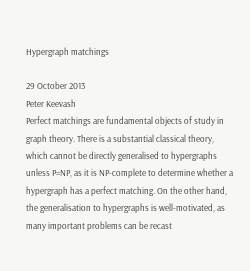Hypergraph matchings

29 October 2013
Peter Keevash
Perfect matchings are fundamental objects of study in graph theory. There is a substantial classical theory, which cannot be directly generalised to hypergraphs unless P=NP, as it is NP-complete to determine whether a hypergraph has a perfect matching. On the other hand, the generalisation to hypergraphs is well-motivated, as many important problems can be recast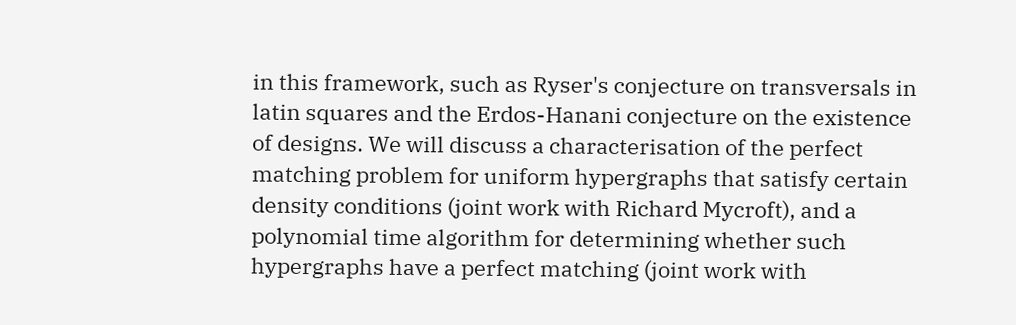in this framework, such as Ryser's conjecture on transversals in latin squares and the Erdos-Hanani conjecture on the existence of designs. We will discuss a characterisation of the perfect matching problem for uniform hypergraphs that satisfy certain density conditions (joint work with Richard Mycroft), and a polynomial time algorithm for determining whether such hypergraphs have a perfect matching (joint work with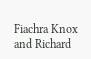Fiachra Knox and Richard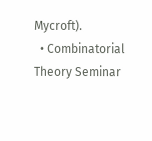Mycroft).
  • Combinatorial Theory Seminar